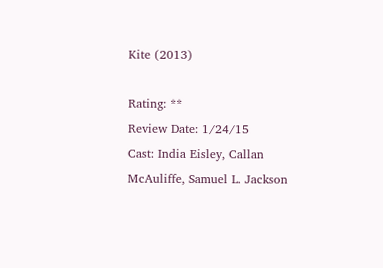Kite (2013)

Rating: **
Review Date: 1/24/15
Cast: India Eisley, Callan McAuliffe, Samuel L. Jackson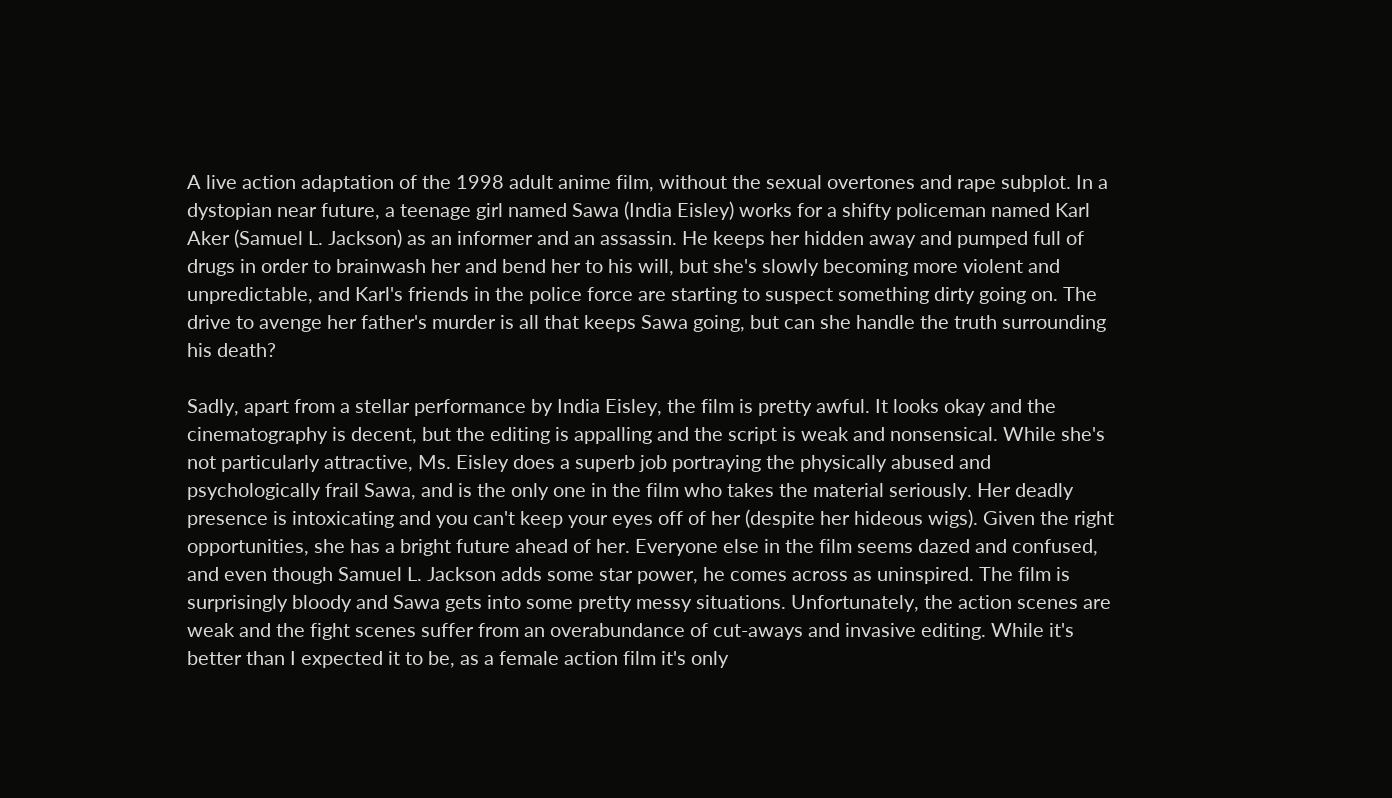A live action adaptation of the 1998 adult anime film, without the sexual overtones and rape subplot. In a dystopian near future, a teenage girl named Sawa (India Eisley) works for a shifty policeman named Karl Aker (Samuel L. Jackson) as an informer and an assassin. He keeps her hidden away and pumped full of drugs in order to brainwash her and bend her to his will, but she's slowly becoming more violent and unpredictable, and Karl's friends in the police force are starting to suspect something dirty going on. The drive to avenge her father's murder is all that keeps Sawa going, but can she handle the truth surrounding his death?

Sadly, apart from a stellar performance by India Eisley, the film is pretty awful. It looks okay and the cinematography is decent, but the editing is appalling and the script is weak and nonsensical. While she's not particularly attractive, Ms. Eisley does a superb job portraying the physically abused and psychologically frail Sawa, and is the only one in the film who takes the material seriously. Her deadly presence is intoxicating and you can't keep your eyes off of her (despite her hideous wigs). Given the right opportunities, she has a bright future ahead of her. Everyone else in the film seems dazed and confused, and even though Samuel L. Jackson adds some star power, he comes across as uninspired. The film is surprisingly bloody and Sawa gets into some pretty messy situations. Unfortunately, the action scenes are weak and the fight scenes suffer from an overabundance of cut-aways and invasive editing. While it's better than I expected it to be, as a female action film it's only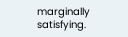marginally satisfying.